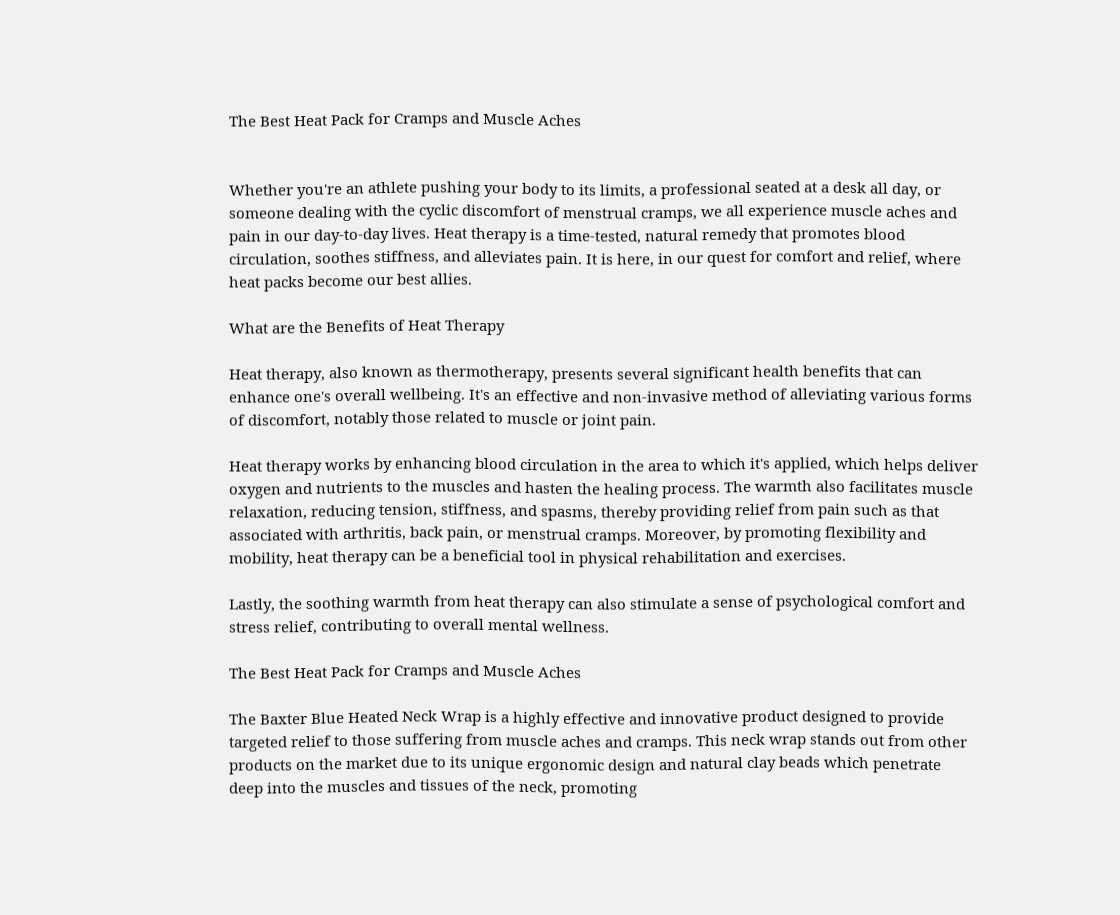The Best Heat Pack for Cramps and Muscle Aches


Whether you're an athlete pushing your body to its limits, a professional seated at a desk all day, or someone dealing with the cyclic discomfort of menstrual cramps, we all experience muscle aches and pain in our day-to-day lives. Heat therapy is a time-tested, natural remedy that promotes blood circulation, soothes stiffness, and alleviates pain. It is here, in our quest for comfort and relief, where heat packs become our best allies.

What are the Benefits of Heat Therapy

Heat therapy, also known as thermotherapy, presents several significant health benefits that can enhance one's overall wellbeing. It's an effective and non-invasive method of alleviating various forms of discomfort, notably those related to muscle or joint pain.

Heat therapy works by enhancing blood circulation in the area to which it's applied, which helps deliver oxygen and nutrients to the muscles and hasten the healing process. The warmth also facilitates muscle relaxation, reducing tension, stiffness, and spasms, thereby providing relief from pain such as that associated with arthritis, back pain, or menstrual cramps. Moreover, by promoting flexibility and mobility, heat therapy can be a beneficial tool in physical rehabilitation and exercises.

Lastly, the soothing warmth from heat therapy can also stimulate a sense of psychological comfort and stress relief, contributing to overall mental wellness.

The Best Heat Pack for Cramps and Muscle Aches

The Baxter Blue Heated Neck Wrap is a highly effective and innovative product designed to provide targeted relief to those suffering from muscle aches and cramps. This neck wrap stands out from other products on the market due to its unique ergonomic design and natural clay beads which penetrate deep into the muscles and tissues of the neck, promoting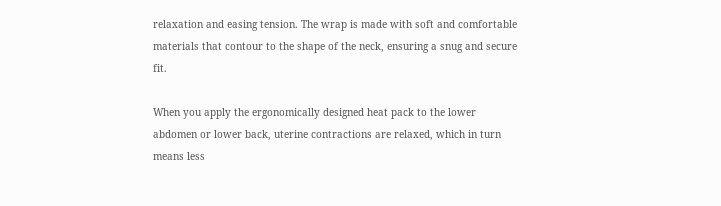relaxation and easing tension. The wrap is made with soft and comfortable materials that contour to the shape of the neck, ensuring a snug and secure fit.

When you apply the ergonomically designed heat pack to the lower abdomen or lower back, uterine contractions are relaxed, which in turn means less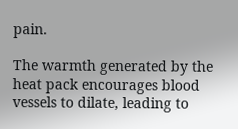pain.

The warmth generated by the heat pack encourages blood vessels to dilate, leading to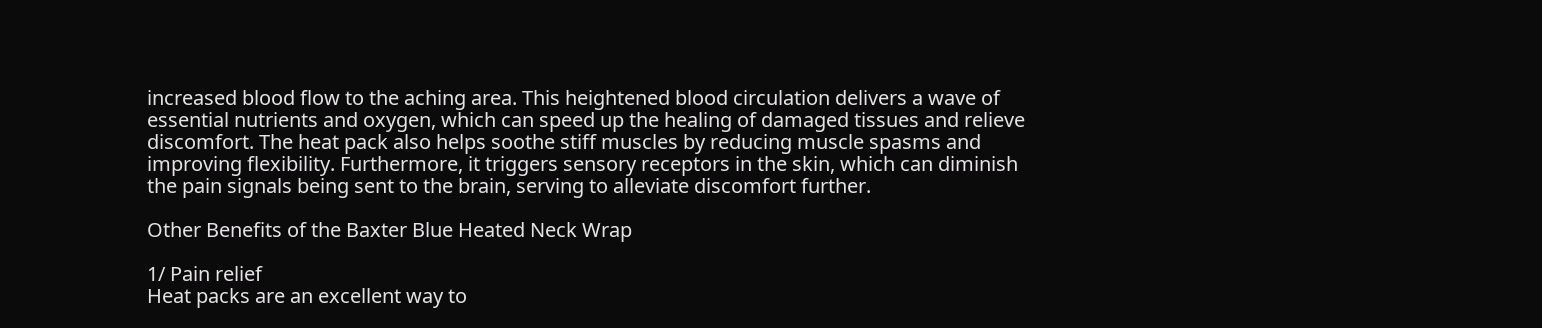increased blood flow to the aching area. This heightened blood circulation delivers a wave of essential nutrients and oxygen, which can speed up the healing of damaged tissues and relieve discomfort. The heat pack also helps soothe stiff muscles by reducing muscle spasms and improving flexibility. Furthermore, it triggers sensory receptors in the skin, which can diminish the pain signals being sent to the brain, serving to alleviate discomfort further.

Other Benefits of the Baxter Blue Heated Neck Wrap

1/ Pain relief
Heat packs are an excellent way to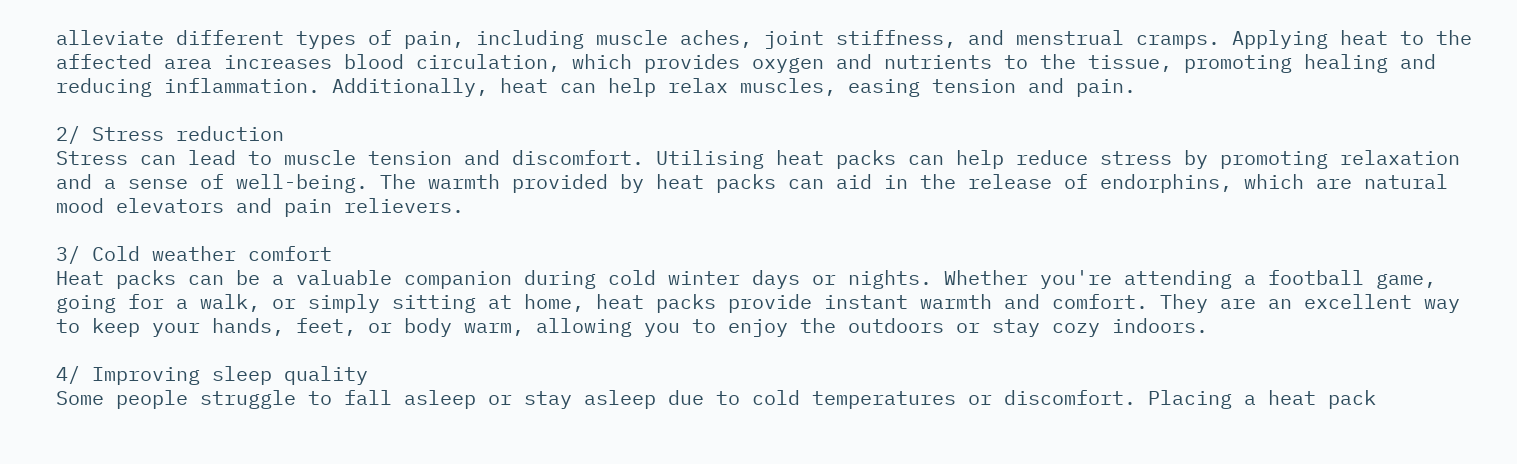alleviate different types of pain, including muscle aches, joint stiffness, and menstrual cramps. Applying heat to the affected area increases blood circulation, which provides oxygen and nutrients to the tissue, promoting healing and reducing inflammation. Additionally, heat can help relax muscles, easing tension and pain.

2/ Stress reduction
Stress can lead to muscle tension and discomfort. Utilising heat packs can help reduce stress by promoting relaxation and a sense of well-being. The warmth provided by heat packs can aid in the release of endorphins, which are natural mood elevators and pain relievers.

3/ Cold weather comfort
Heat packs can be a valuable companion during cold winter days or nights. Whether you're attending a football game, going for a walk, or simply sitting at home, heat packs provide instant warmth and comfort. They are an excellent way to keep your hands, feet, or body warm, allowing you to enjoy the outdoors or stay cozy indoors.

4/ Improving sleep quality
Some people struggle to fall asleep or stay asleep due to cold temperatures or discomfort. Placing a heat pack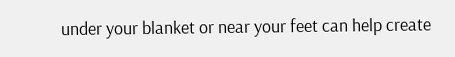under your blanket or near your feet can help create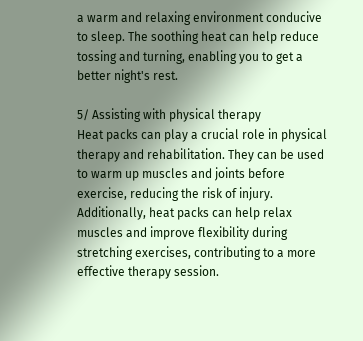a warm and relaxing environment conducive to sleep. The soothing heat can help reduce tossing and turning, enabling you to get a better night's rest.

5/ Assisting with physical therapy
Heat packs can play a crucial role in physical therapy and rehabilitation. They can be used to warm up muscles and joints before exercise, reducing the risk of injury. Additionally, heat packs can help relax muscles and improve flexibility during stretching exercises, contributing to a more effective therapy session.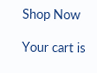Shop Now

Your cart is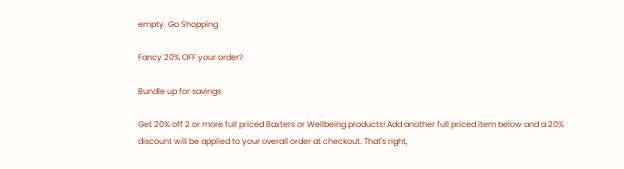empty. Go Shopping

Fancy 20% OFF your order?

Bundle up for savings

Get 20% off 2 or more full priced Baxters or Wellbeing products! Add another full priced item below and a 20% discount will be applied to your overall order at checkout. That's right,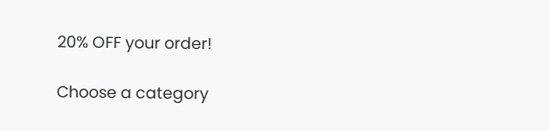20% OFF your order!

Choose a category